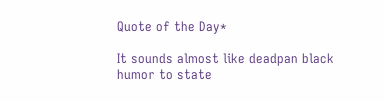Quote of the Day*

It sounds almost like deadpan black humor to state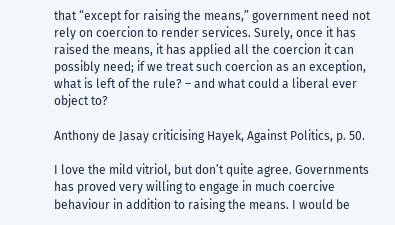that “except for raising the means,” government need not rely on coercion to render services. Surely, once it has raised the means, it has applied all the coercion it can possibly need; if we treat such coercion as an exception, what is left of the rule? – and what could a liberal ever object to?

Anthony de Jasay criticising Hayek, Against Politics, p. 50.

I love the mild vitriol, but don’t quite agree. Governments has proved very willing to engage in much coercive behaviour in addition to raising the means. I would be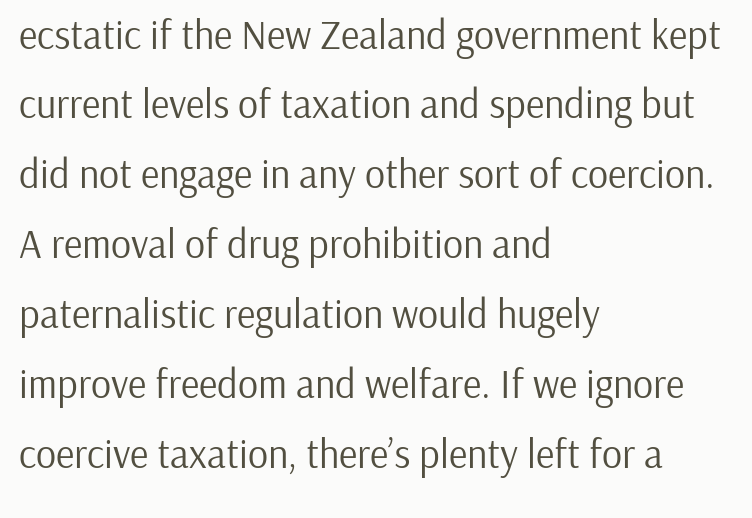ecstatic if the New Zealand government kept current levels of taxation and spending but did not engage in any other sort of coercion. A removal of drug prohibition and paternalistic regulation would hugely improve freedom and welfare. If we ignore coercive taxation, there’s plenty left for a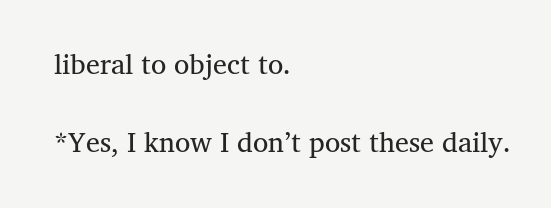liberal to object to.

*Yes, I know I don’t post these daily.